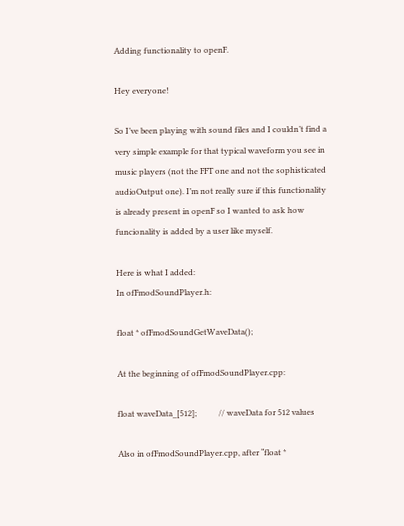Adding functionality to openF.

Hey everyone!

So I’ve been playing with sound files and I couldn’t find a very simple example for that typical waveform you see in music players (not the FFT one and not the sophisticated audioOutput one). I’m not really sure if this functionality is already present in openF so I wanted to ask how funcionality is added by a user like myself.

Here is what I added:
In ofFmodSoundPlayer.h:

float * ofFmodSoundGetWaveData();

At the beginning of ofFmodSoundPlayer.cpp:

float waveData_[512];           // waveData for 512 values

Also in ofFmodSoundPlayer.cpp, after “float *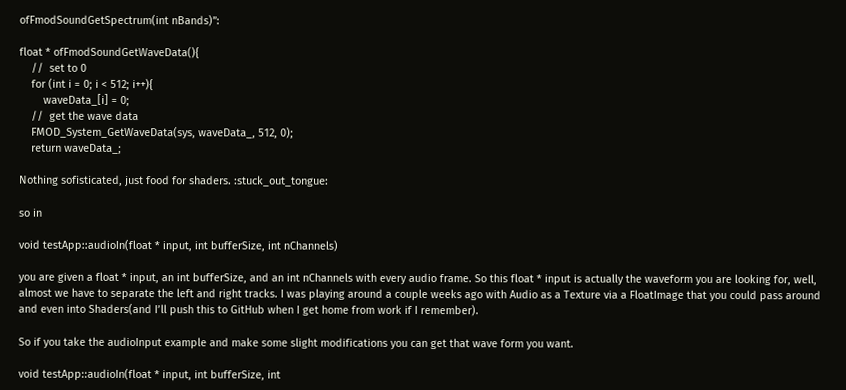ofFmodSoundGetSpectrum(int nBands)”:

float * ofFmodSoundGetWaveData(){
    //  set to 0
    for (int i = 0; i < 512; i++){
        waveData_[i] = 0;
    //  get the wave data
    FMOD_System_GetWaveData(sys, waveData_, 512, 0);
    return waveData_;

Nothing sofisticated, just food for shaders. :stuck_out_tongue:

so in

void testApp::audioIn(float * input, int bufferSize, int nChannels)

you are given a float * input, an int bufferSize, and an int nChannels with every audio frame. So this float * input is actually the waveform you are looking for, well, almost we have to separate the left and right tracks. I was playing around a couple weeks ago with Audio as a Texture via a FloatImage that you could pass around and even into Shaders(and I’ll push this to GitHub when I get home from work if I remember).

So if you take the audioInput example and make some slight modifications you can get that wave form you want.

void testApp::audioIn(float * input, int bufferSize, int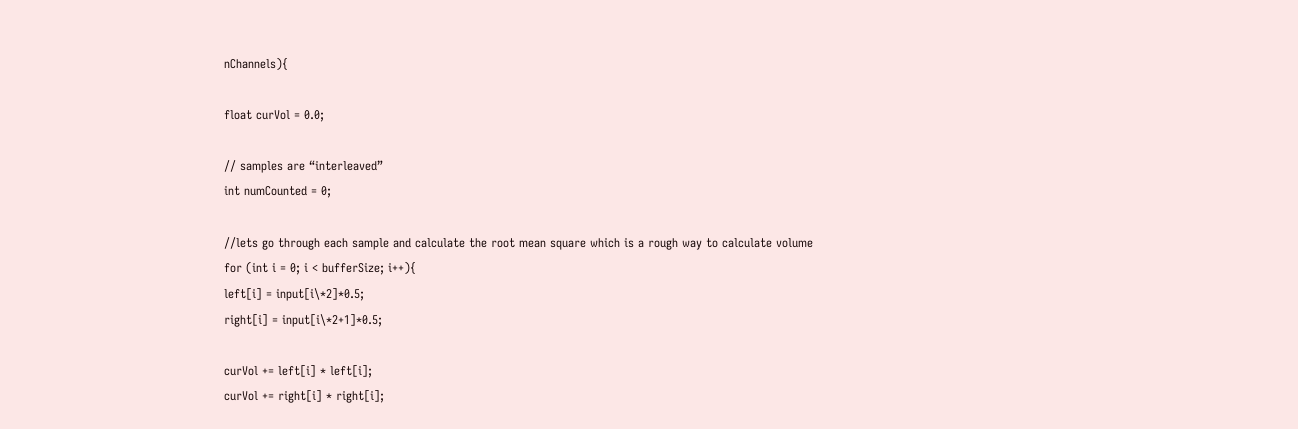nChannels){

float curVol = 0.0;

// samples are “interleaved”
int numCounted = 0;

//lets go through each sample and calculate the root mean square which is a rough way to calculate volume
for (int i = 0; i < bufferSize; i++){
left[i] = input[i\*2]*0.5;
right[i] = input[i\*2+1]*0.5;

curVol += left[i] * left[i];
curVol += right[i] * right[i];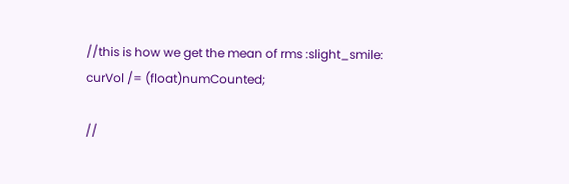//this is how we get the mean of rms :slight_smile:
curVol /= (float)numCounted;

//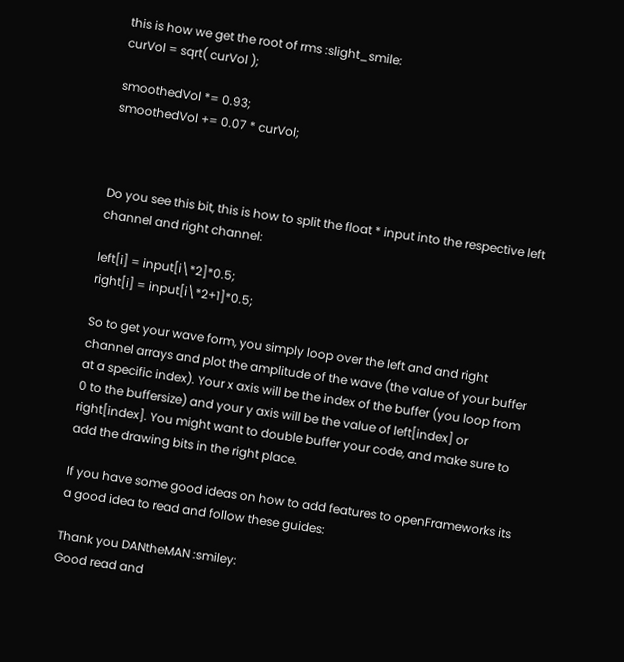this is how we get the root of rms :slight_smile:
curVol = sqrt( curVol );

smoothedVol *= 0.93;
smoothedVol += 0.07 * curVol;



Do you see this bit, this is how to split the float * input into the respective left channel and right channel:

left[i] = input[i\*2]*0.5;
right[i] = input[i\*2+1]*0.5;

So to get your wave form, you simply loop over the left and and right channel arrays and plot the amplitude of the wave (the value of your buffer at a specific index). Your x axis will be the index of the buffer (you loop from 0 to the buffersize) and your y axis will be the value of left[index] or right[index]. You might want to double buffer your code, and make sure to add the drawing bits in the right place.

If you have some good ideas on how to add features to openFrameworks its a good idea to read and follow these guides:

Thank you DANtheMAN :smiley:
Good read and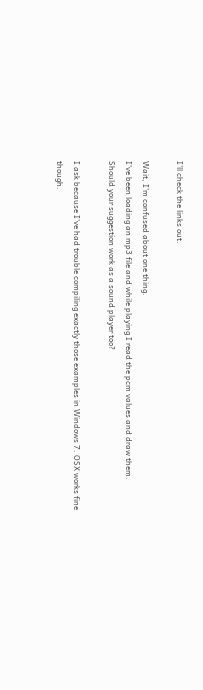I’ll check the links out.

Wait, I’m confused about one thing.
I’ve been loading an mp3 file and while playing I read the pcm values and draw them.
Should your suggestion work as a sound player too?

I ask because I’ve had trouble compiling exactly those examples in Windows 7. OSX works fine though.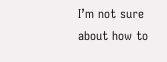I’m not sure about how to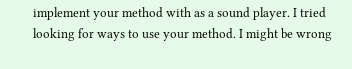implement your method with as a sound player. I tried looking for ways to use your method. I might be wrong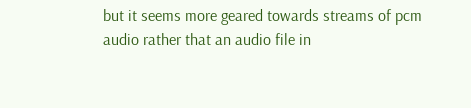but it seems more geared towards streams of pcm audio rather that an audio file in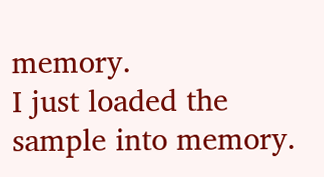memory.
I just loaded the sample into memory.